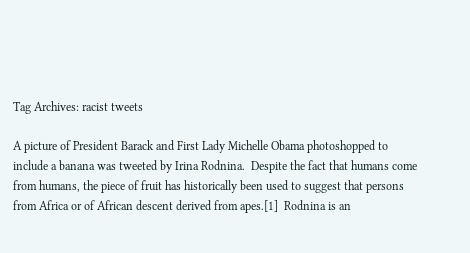Tag Archives: racist tweets

A picture of President Barack and First Lady Michelle Obama photoshopped to include a banana was tweeted by Irina Rodnina.  Despite the fact that humans come from humans, the piece of fruit has historically been used to suggest that persons from Africa or of African descent derived from apes.[1]  Rodnina is an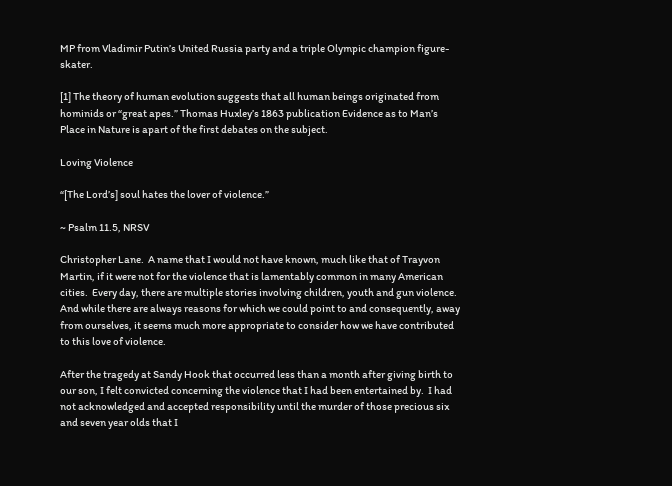MP from Vladimir Putin’s United Russia party and a triple Olympic champion figure-skater.

[1] The theory of human evolution suggests that all human beings originated from hominids or “great apes.” Thomas Huxley’s 1863 publication Evidence as to Man’s Place in Nature is apart of the first debates on the subject.

Loving Violence

“[The Lord’s] soul hates the lover of violence.”

~ Psalm 11.5, NRSV

Christopher Lane.  A name that I would not have known, much like that of Trayvon Martin, if it were not for the violence that is lamentably common in many American cities.  Every day, there are multiple stories involving children, youth and gun violence.  And while there are always reasons for which we could point to and consequently, away from ourselves, it seems much more appropriate to consider how we have contributed to this love of violence.

After the tragedy at Sandy Hook that occurred less than a month after giving birth to our son, I felt convicted concerning the violence that I had been entertained by.  I had not acknowledged and accepted responsibility until the murder of those precious six and seven year olds that I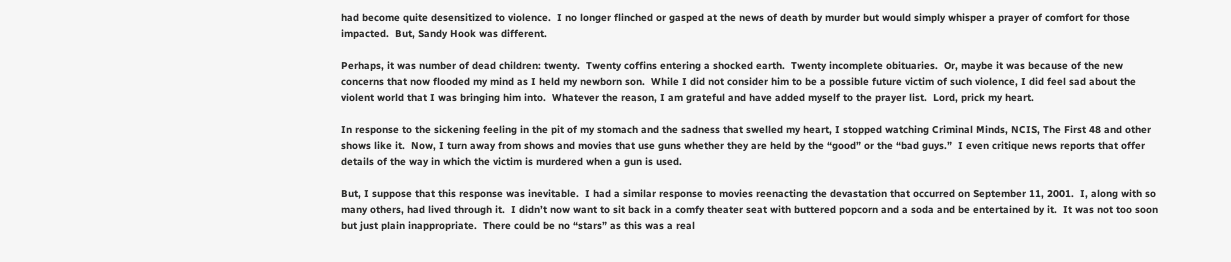had become quite desensitized to violence.  I no longer flinched or gasped at the news of death by murder but would simply whisper a prayer of comfort for those impacted.  But, Sandy Hook was different.

Perhaps, it was number of dead children: twenty.  Twenty coffins entering a shocked earth.  Twenty incomplete obituaries.  Or, maybe it was because of the new concerns that now flooded my mind as I held my newborn son.  While I did not consider him to be a possible future victim of such violence, I did feel sad about the violent world that I was bringing him into.  Whatever the reason, I am grateful and have added myself to the prayer list.  Lord, prick my heart.

In response to the sickening feeling in the pit of my stomach and the sadness that swelled my heart, I stopped watching Criminal Minds, NCIS, The First 48 and other shows like it.  Now, I turn away from shows and movies that use guns whether they are held by the “good” or the “bad guys.”  I even critique news reports that offer details of the way in which the victim is murdered when a gun is used.

But, I suppose that this response was inevitable.  I had a similar response to movies reenacting the devastation that occurred on September 11, 2001.  I, along with so many others, had lived through it.  I didn’t now want to sit back in a comfy theater seat with buttered popcorn and a soda and be entertained by it.  It was not too soon but just plain inappropriate.  There could be no “stars” as this was a real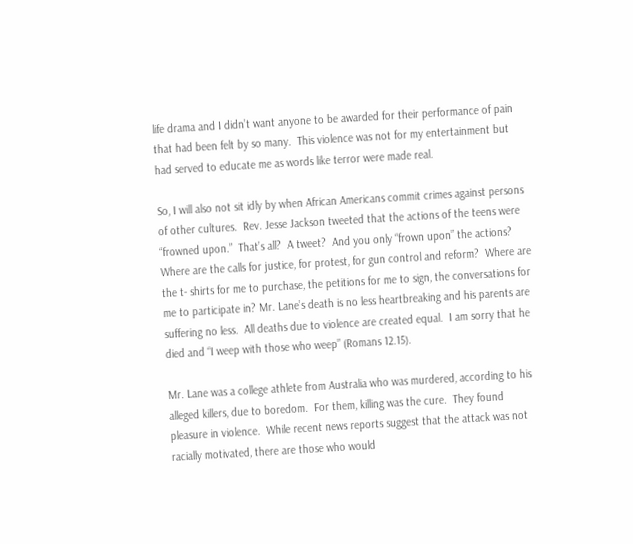life drama and I didn’t want anyone to be awarded for their performance of pain that had been felt by so many.  This violence was not for my entertainment but had served to educate me as words like terror were made real.

So, I will also not sit idly by when African Americans commit crimes against persons of other cultures.  Rev. Jesse Jackson tweeted that the actions of the teens were “frowned upon.”  That’s all?  A tweet?  And you only “frown upon” the actions?  Where are the calls for justice, for protest, for gun control and reform?  Where are the t- shirts for me to purchase, the petitions for me to sign, the conversations for me to participate in? Mr. Lane’s death is no less heartbreaking and his parents are suffering no less.  All deaths due to violence are created equal.  I am sorry that he died and “I weep with those who weep” (Romans 12.15).

Mr. Lane was a college athlete from Australia who was murdered, according to his alleged killers, due to boredom.  For them, killing was the cure.  They found pleasure in violence.  While recent news reports suggest that the attack was not racially motivated, there are those who would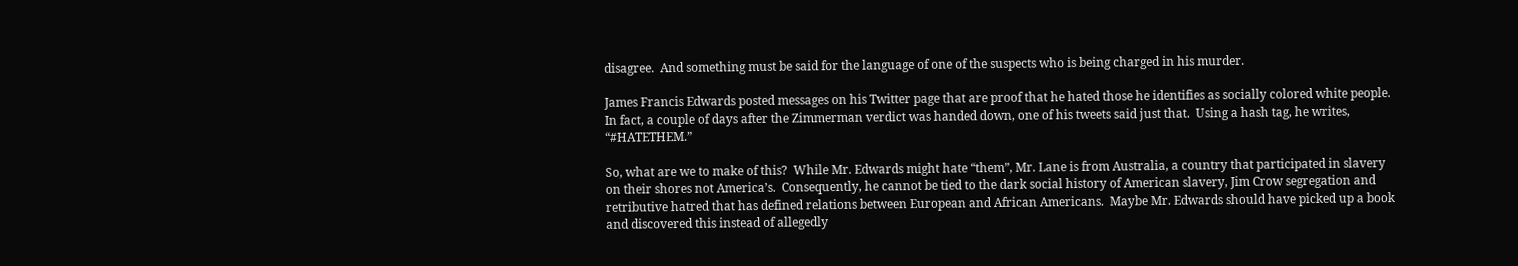disagree.  And something must be said for the language of one of the suspects who is being charged in his murder.

James Francis Edwards posted messages on his Twitter page that are proof that he hated those he identifies as socially colored white people.  In fact, a couple of days after the Zimmerman verdict was handed down, one of his tweets said just that.  Using a hash tag, he writes, “#HATETHEM.”

So, what are we to make of this?  While Mr. Edwards might hate “them”, Mr. Lane is from Australia, a country that participated in slavery on their shores not America’s.  Consequently, he cannot be tied to the dark social history of American slavery, Jim Crow segregation and retributive hatred that has defined relations between European and African Americans.  Maybe Mr. Edwards should have picked up a book and discovered this instead of allegedly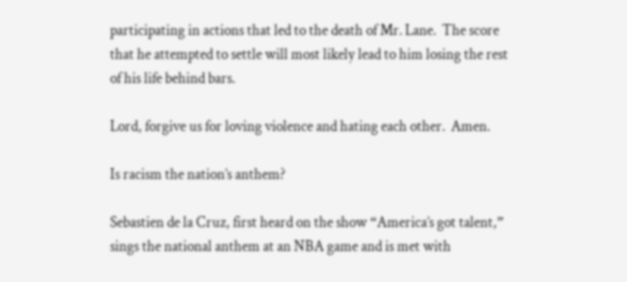participating in actions that led to the death of Mr. Lane.  The score that he attempted to settle will most likely lead to him losing the rest of his life behind bars.

Lord, forgive us for loving violence and hating each other.  Amen.

Is racism the nation’s anthem?

Sebastien de la Cruz, first heard on the show “America’s got talent,” sings the national anthem at an NBA game and is met with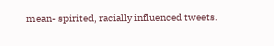mean- spirited, racially influenced tweets.